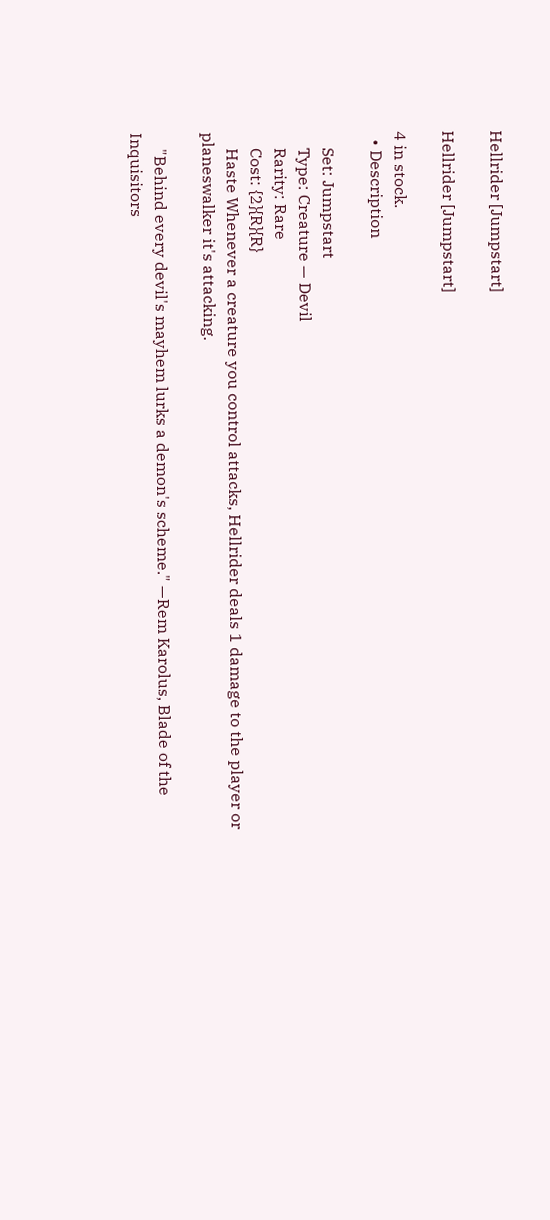Hellrider [Jumpstart]

Hellrider [Jumpstart]

4 in stock.
  • Description

    Set: Jumpstart
    Type: Creature — Devil
    Rarity: Rare
    Cost: {2}{R}{R}
    Haste Whenever a creature you control attacks, Hellrider deals 1 damage to the player or planeswalker it's attacking.

    "Behind every devil's mayhem lurks a demon's scheme." —Rem Karolus, Blade of the Inquisitors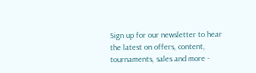Sign up for our newsletter to hear the latest on offers, content, tournaments, sales and more -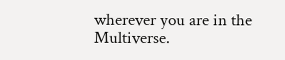wherever you are in the Multiverse.